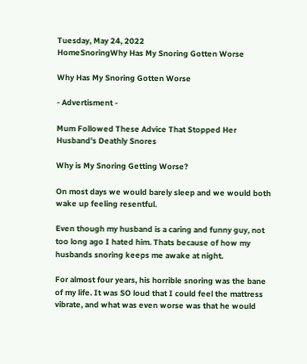Tuesday, May 24, 2022
HomeSnoringWhy Has My Snoring Gotten Worse

Why Has My Snoring Gotten Worse

- Advertisment -

Mum Followed These Advice That Stopped Her Husband’s Deathly Snores

Why is My Snoring Getting Worse?

On most days we would barely sleep and we would both wake up feeling resentful.

Even though my husband is a caring and funny guy, not too long ago I hated him. Thats because of how my husbands snoring keeps me awake at night.

For almost four years, his horrible snoring was the bane of my life. It was SO loud that I could feel the mattress vibrate, and what was even worse was that he would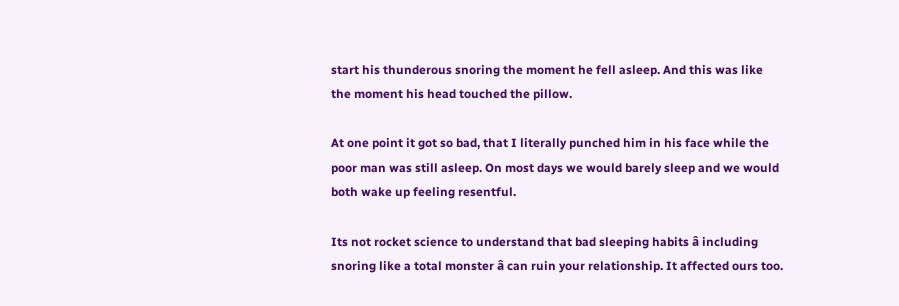start his thunderous snoring the moment he fell asleep. And this was like the moment his head touched the pillow.

At one point it got so bad, that I literally punched him in his face while the poor man was still asleep. On most days we would barely sleep and we would both wake up feeling resentful.

Its not rocket science to understand that bad sleeping habits â including snoring like a total monster â can ruin your relationship. It affected ours too.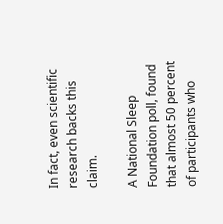In fact, even scientific research backs this claim.

A National Sleep Foundation poll, found that almost 50 percent of participants who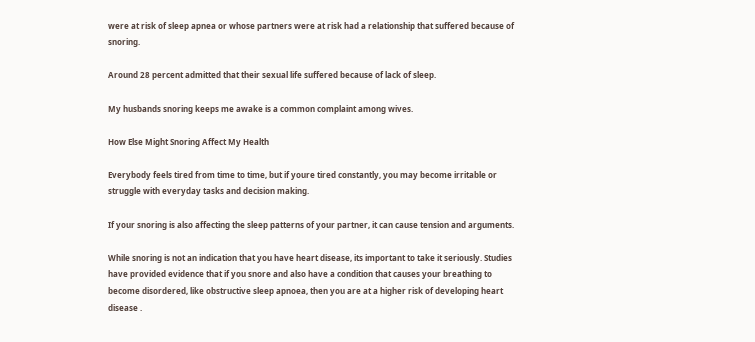were at risk of sleep apnea or whose partners were at risk had a relationship that suffered because of snoring.

Around 28 percent admitted that their sexual life suffered because of lack of sleep.

My husbands snoring keeps me awake is a common complaint among wives.

How Else Might Snoring Affect My Health

Everybody feels tired from time to time, but if youre tired constantly, you may become irritable or struggle with everyday tasks and decision making.

If your snoring is also affecting the sleep patterns of your partner, it can cause tension and arguments.

While snoring is not an indication that you have heart disease, its important to take it seriously. Studies have provided evidence that if you snore and also have a condition that causes your breathing to become disordered, like obstructive sleep apnoea, then you are at a higher risk of developing heart disease .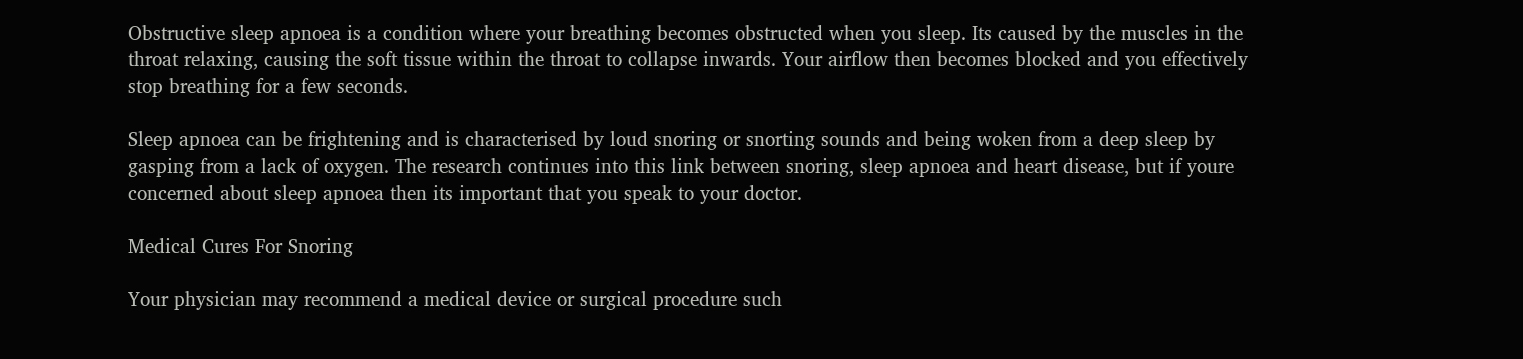Obstructive sleep apnoea is a condition where your breathing becomes obstructed when you sleep. Its caused by the muscles in the throat relaxing, causing the soft tissue within the throat to collapse inwards. Your airflow then becomes blocked and you effectively stop breathing for a few seconds.

Sleep apnoea can be frightening and is characterised by loud snoring or snorting sounds and being woken from a deep sleep by gasping from a lack of oxygen. The research continues into this link between snoring, sleep apnoea and heart disease, but if youre concerned about sleep apnoea then its important that you speak to your doctor.

Medical Cures For Snoring

Your physician may recommend a medical device or surgical procedure such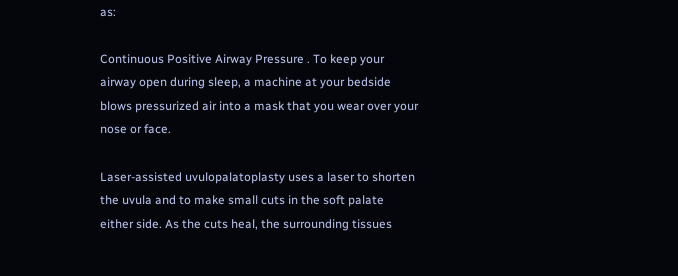as:

Continuous Positive Airway Pressure . To keep your airway open during sleep, a machine at your bedside blows pressurized air into a mask that you wear over your nose or face.

Laser-assisted uvulopalatoplasty uses a laser to shorten the uvula and to make small cuts in the soft palate either side. As the cuts heal, the surrounding tissues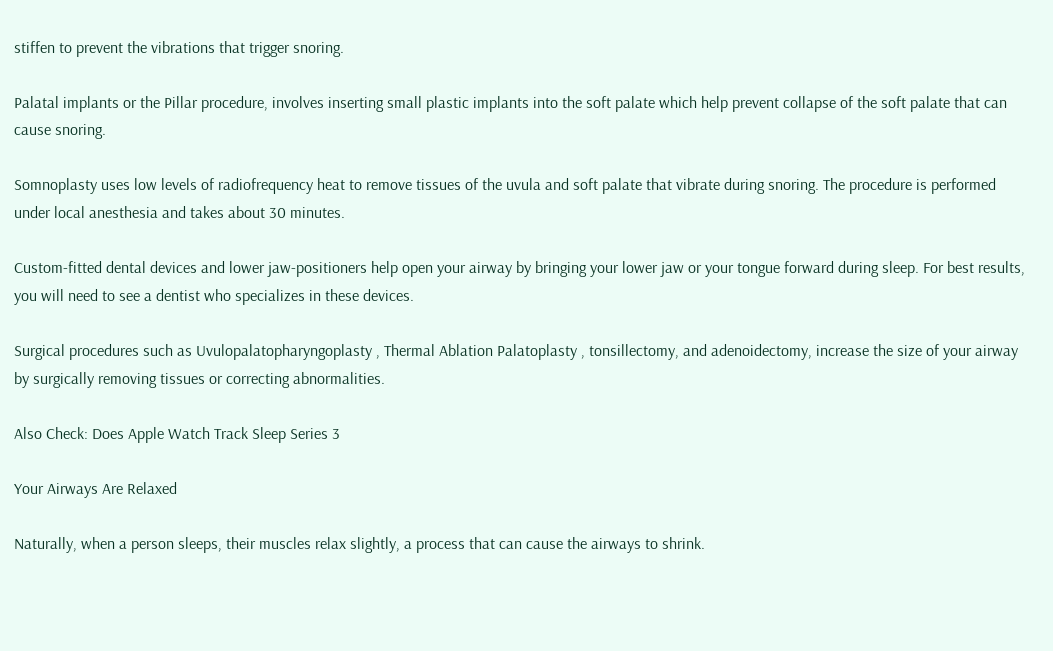stiffen to prevent the vibrations that trigger snoring.

Palatal implants or the Pillar procedure, involves inserting small plastic implants into the soft palate which help prevent collapse of the soft palate that can cause snoring.

Somnoplasty uses low levels of radiofrequency heat to remove tissues of the uvula and soft palate that vibrate during snoring. The procedure is performed under local anesthesia and takes about 30 minutes.

Custom-fitted dental devices and lower jaw-positioners help open your airway by bringing your lower jaw or your tongue forward during sleep. For best results, you will need to see a dentist who specializes in these devices.

Surgical procedures such as Uvulopalatopharyngoplasty , Thermal Ablation Palatoplasty , tonsillectomy, and adenoidectomy, increase the size of your airway by surgically removing tissues or correcting abnormalities.

Also Check: Does Apple Watch Track Sleep Series 3

Your Airways Are Relaxed

Naturally, when a person sleeps, their muscles relax slightly, a process that can cause the airways to shrink.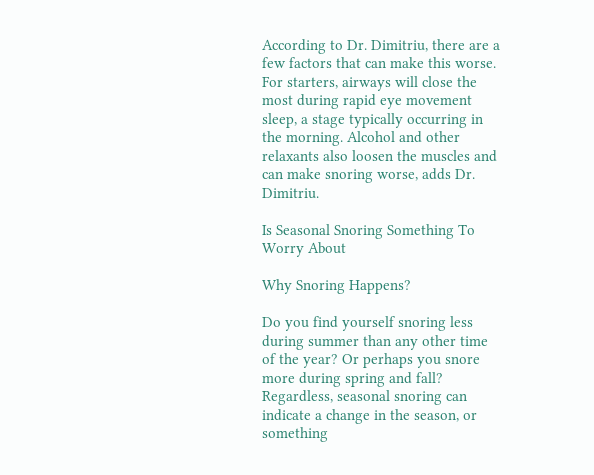According to Dr. Dimitriu, there are a few factors that can make this worse. For starters, airways will close the most during rapid eye movement sleep, a stage typically occurring in the morning. Alcohol and other relaxants also loosen the muscles and can make snoring worse, adds Dr. Dimitriu.

Is Seasonal Snoring Something To Worry About

Why Snoring Happens?

Do you find yourself snoring less during summer than any other time of the year? Or perhaps you snore more during spring and fall? Regardless, seasonal snoring can indicate a change in the season, or something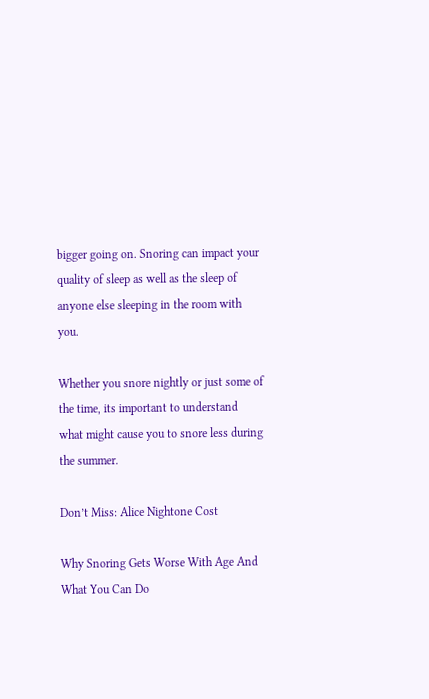bigger going on. Snoring can impact your quality of sleep as well as the sleep of anyone else sleeping in the room with you.

Whether you snore nightly or just some of the time, its important to understand what might cause you to snore less during the summer.

Don’t Miss: Alice Nightone Cost

Why Snoring Gets Worse With Age And What You Can Do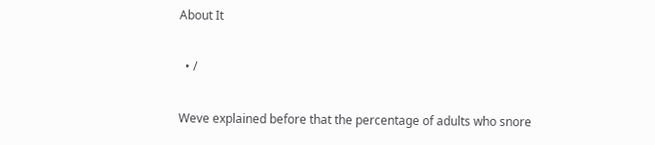About It

  • /

Weve explained before that the percentage of adults who snore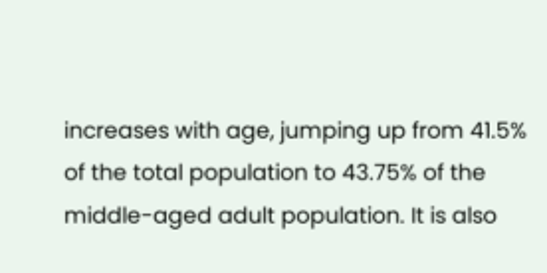increases with age, jumping up from 41.5% of the total population to 43.75% of the middle-aged adult population. It is also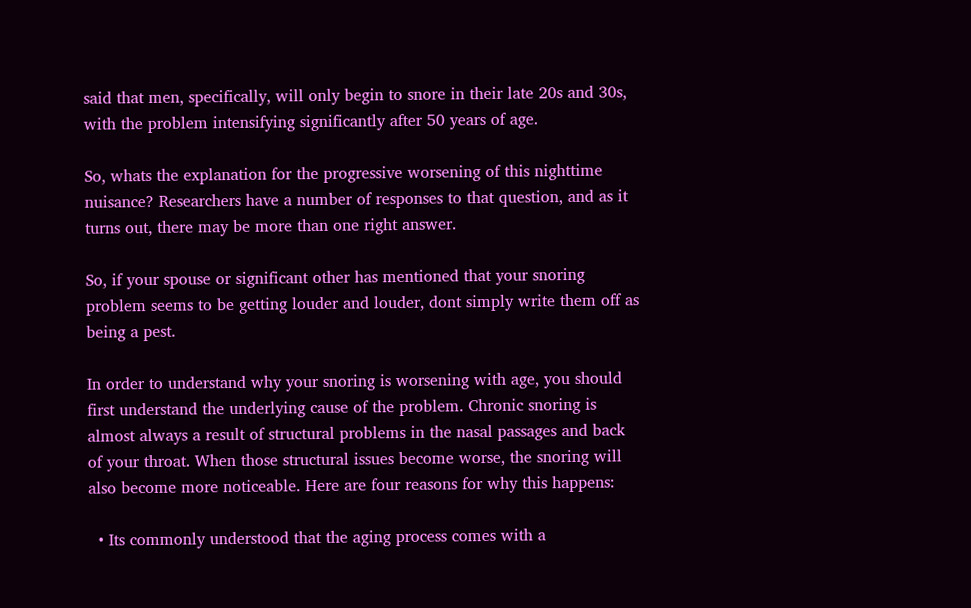said that men, specifically, will only begin to snore in their late 20s and 30s, with the problem intensifying significantly after 50 years of age.

So, whats the explanation for the progressive worsening of this nighttime nuisance? Researchers have a number of responses to that question, and as it turns out, there may be more than one right answer.

So, if your spouse or significant other has mentioned that your snoring problem seems to be getting louder and louder, dont simply write them off as being a pest.

In order to understand why your snoring is worsening with age, you should first understand the underlying cause of the problem. Chronic snoring is almost always a result of structural problems in the nasal passages and back of your throat. When those structural issues become worse, the snoring will also become more noticeable. Here are four reasons for why this happens:

  • Its commonly understood that the aging process comes with a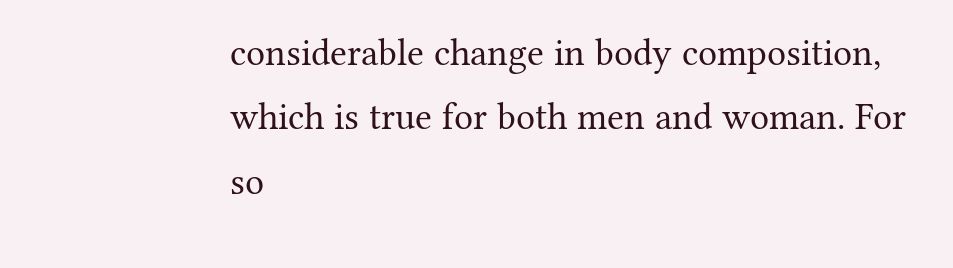considerable change in body composition, which is true for both men and woman. For so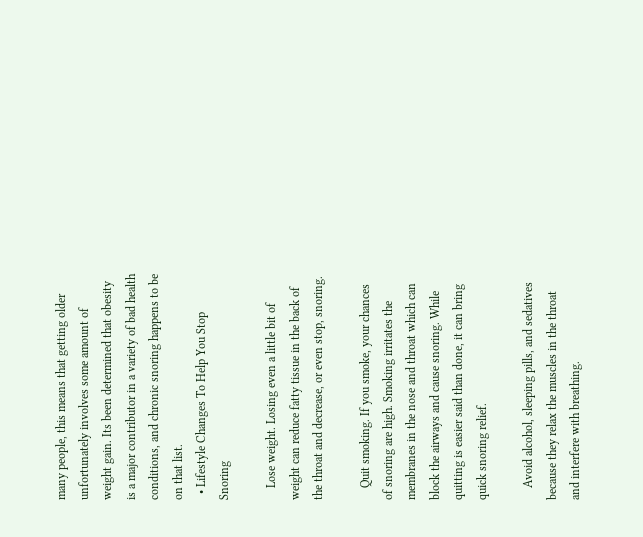many people, this means that getting older unfortunately involves some amount of weight gain. Its been determined that obesity is a major contributor in a variety of bad health conditions, and chronic snoring happens to be on that list.
  • Lifestyle Changes To Help You Stop Snoring

    Lose weight. Losing even a little bit of weight can reduce fatty tissue in the back of the throat and decrease, or even stop, snoring.

    Quit smoking. If you smoke, your chances of snoring are high. Smoking irritates the membranes in the nose and throat which can block the airways and cause snoring. While quitting is easier said than done, it can bring quick snoring relief.

    Avoid alcohol, sleeping pills, and sedatives because they relax the muscles in the throat and interfere with breathing.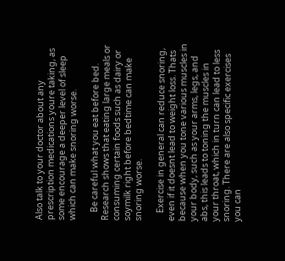Also talk to your doctor about any prescription medications youre taking, as some encourage a deeper level of sleep which can make snoring worse.

    Be careful what you eat before bed. Research shows that eating large meals or consuming certain foods such as dairy or soymilk right before bedtime can make snoring worse.

    Exercise in general can reduce snoring, even if it doesnt lead to weight loss. Thats because when you tone various muscles in your body, such as your arms, legs, and abs, this leads to toning the muscles in your throat, which in turn can lead to less snoring. There are also specific exercises you can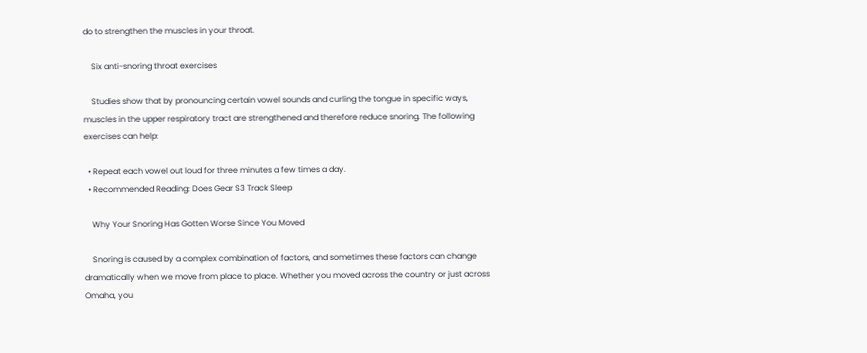do to strengthen the muscles in your throat.

    Six anti-snoring throat exercises

    Studies show that by pronouncing certain vowel sounds and curling the tongue in specific ways, muscles in the upper respiratory tract are strengthened and therefore reduce snoring. The following exercises can help:

  • Repeat each vowel out loud for three minutes a few times a day.
  • Recommended Reading: Does Gear S3 Track Sleep

    Why Your Snoring Has Gotten Worse Since You Moved

    Snoring is caused by a complex combination of factors, and sometimes these factors can change dramatically when we move from place to place. Whether you moved across the country or just across Omaha, you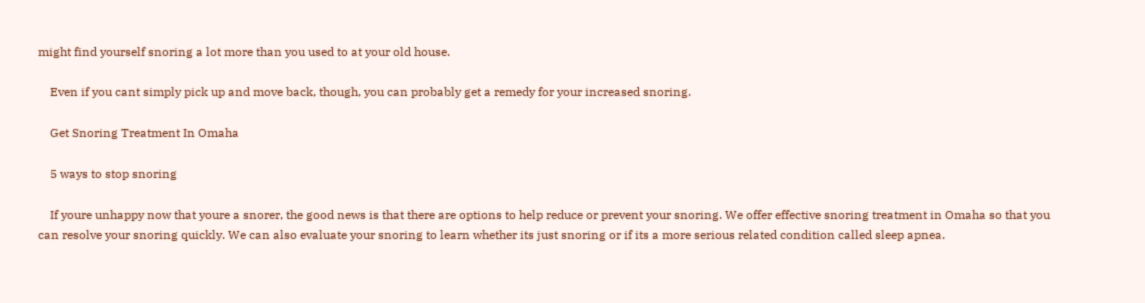might find yourself snoring a lot more than you used to at your old house.

    Even if you cant simply pick up and move back, though, you can probably get a remedy for your increased snoring.

    Get Snoring Treatment In Omaha

    5 ways to stop snoring

    If youre unhappy now that youre a snorer, the good news is that there are options to help reduce or prevent your snoring. We offer effective snoring treatment in Omaha so that you can resolve your snoring quickly. We can also evaluate your snoring to learn whether its just snoring or if its a more serious related condition called sleep apnea.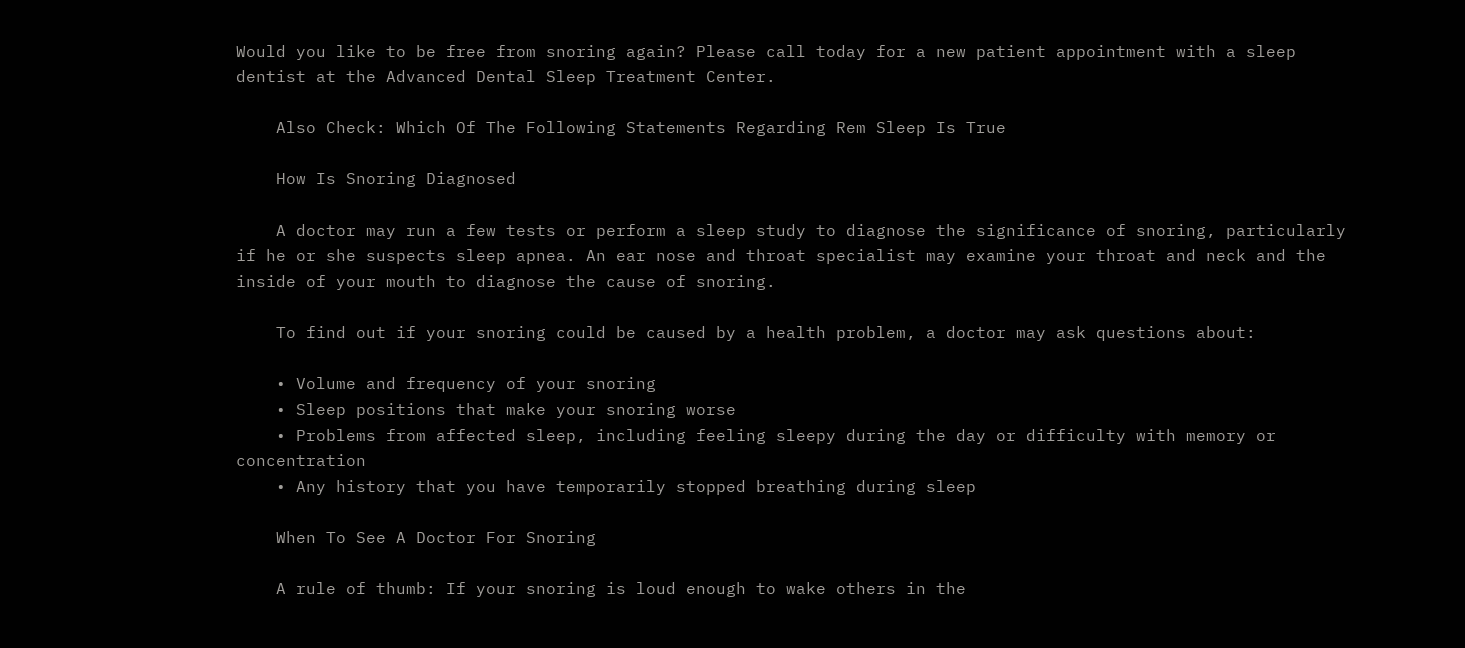Would you like to be free from snoring again? Please call today for a new patient appointment with a sleep dentist at the Advanced Dental Sleep Treatment Center.

    Also Check: Which Of The Following Statements Regarding Rem Sleep Is True

    How Is Snoring Diagnosed

    A doctor may run a few tests or perform a sleep study to diagnose the significance of snoring, particularly if he or she suspects sleep apnea. An ear nose and throat specialist may examine your throat and neck and the inside of your mouth to diagnose the cause of snoring.

    To find out if your snoring could be caused by a health problem, a doctor may ask questions about:

    • Volume and frequency of your snoring
    • Sleep positions that make your snoring worse
    • Problems from affected sleep, including feeling sleepy during the day or difficulty with memory or concentration
    • Any history that you have temporarily stopped breathing during sleep

    When To See A Doctor For Snoring

    A rule of thumb: If your snoring is loud enough to wake others in the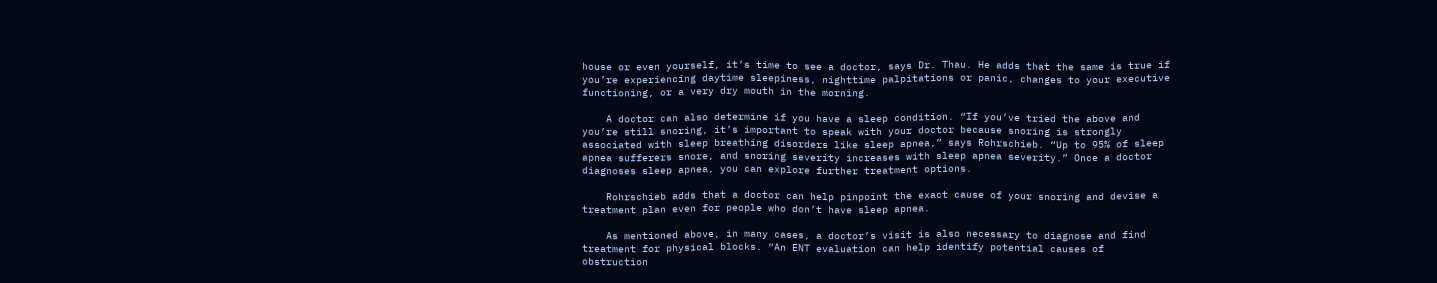house or even yourself, it’s time to see a doctor, says Dr. Thau. He adds that the same is true if you’re experiencing daytime sleepiness, nighttime palpitations or panic, changes to your executive functioning, or a very dry mouth in the morning.

    A doctor can also determine if you have a sleep condition. “If you’ve tried the above and you’re still snoring, it’s important to speak with your doctor because snoring is strongly associated with sleep breathing disorders like sleep apnea,” says Rohrschieb. “Up to 95% of sleep apnea sufferers snore, and snoring severity increases with sleep apnea severity.” Once a doctor diagnoses sleep apnea, you can explore further treatment options.

    Rohrschieb adds that a doctor can help pinpoint the exact cause of your snoring and devise a treatment plan even for people who don’t have sleep apnea.

    As mentioned above, in many cases, a doctor’s visit is also necessary to diagnose and find treatment for physical blocks. “An ENT evaluation can help identify potential causes of obstruction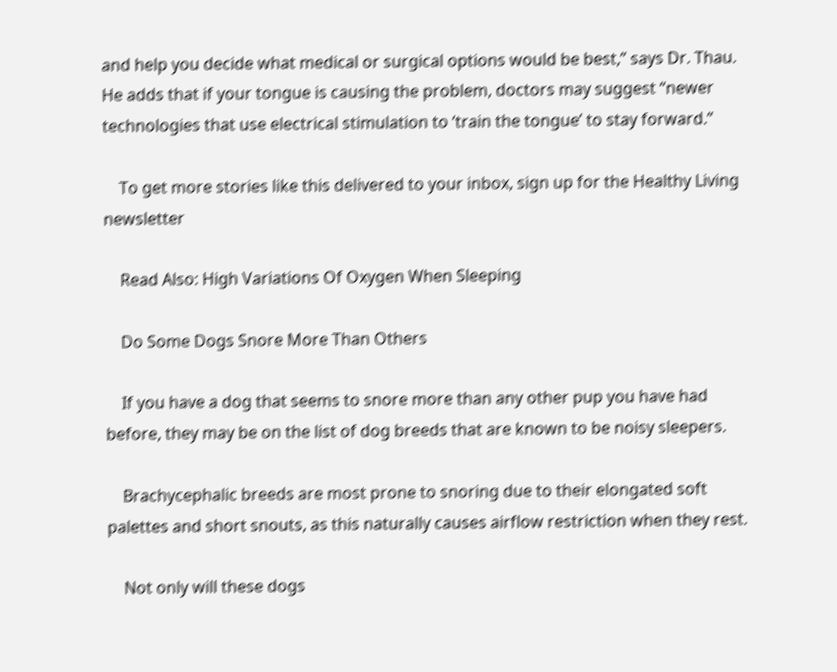and help you decide what medical or surgical options would be best,” says Dr. Thau. He adds that if your tongue is causing the problem, doctors may suggest “newer technologies that use electrical stimulation to ‘train the tongue’ to stay forward.”

    To get more stories like this delivered to your inbox, sign up for the Healthy Living newsletter

    Read Also: High Variations Of Oxygen When Sleeping

    Do Some Dogs Snore More Than Others

    If you have a dog that seems to snore more than any other pup you have had before, they may be on the list of dog breeds that are known to be noisy sleepers.

    Brachycephalic breeds are most prone to snoring due to their elongated soft palettes and short snouts, as this naturally causes airflow restriction when they rest.

    Not only will these dogs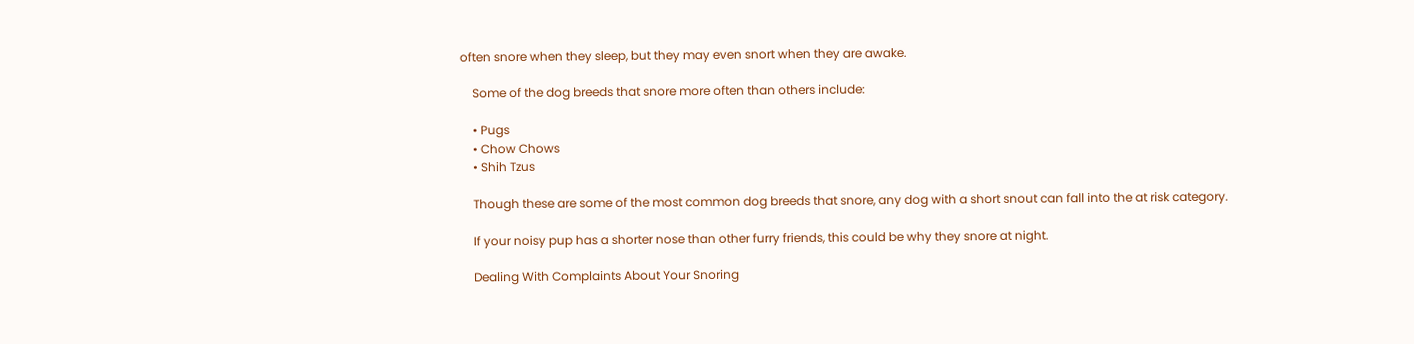often snore when they sleep, but they may even snort when they are awake.

    Some of the dog breeds that snore more often than others include:

    • Pugs
    • Chow Chows
    • Shih Tzus

    Though these are some of the most common dog breeds that snore, any dog with a short snout can fall into the at risk category.

    If your noisy pup has a shorter nose than other furry friends, this could be why they snore at night.

    Dealing With Complaints About Your Snoring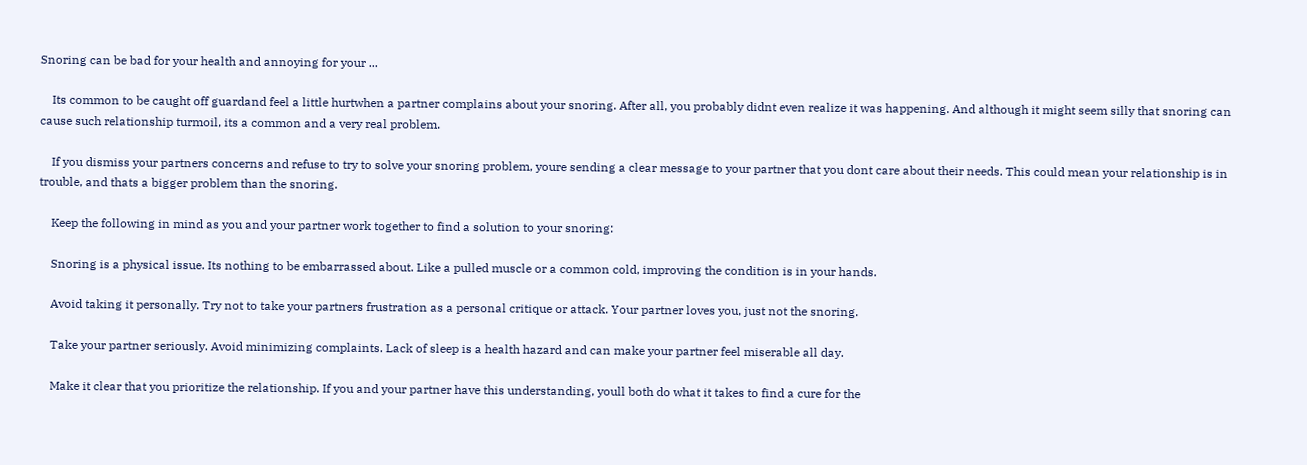Snoring can be bad for your health and annoying for your ...

    Its common to be caught off guardand feel a little hurtwhen a partner complains about your snoring. After all, you probably didnt even realize it was happening. And although it might seem silly that snoring can cause such relationship turmoil, its a common and a very real problem.

    If you dismiss your partners concerns and refuse to try to solve your snoring problem, youre sending a clear message to your partner that you dont care about their needs. This could mean your relationship is in trouble, and thats a bigger problem than the snoring.

    Keep the following in mind as you and your partner work together to find a solution to your snoring:

    Snoring is a physical issue. Its nothing to be embarrassed about. Like a pulled muscle or a common cold, improving the condition is in your hands.

    Avoid taking it personally. Try not to take your partners frustration as a personal critique or attack. Your partner loves you, just not the snoring.

    Take your partner seriously. Avoid minimizing complaints. Lack of sleep is a health hazard and can make your partner feel miserable all day.

    Make it clear that you prioritize the relationship. If you and your partner have this understanding, youll both do what it takes to find a cure for the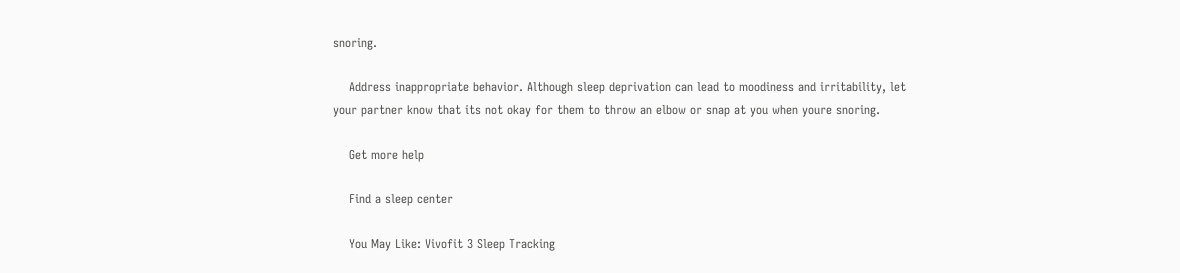snoring.

    Address inappropriate behavior. Although sleep deprivation can lead to moodiness and irritability, let your partner know that its not okay for them to throw an elbow or snap at you when youre snoring.

    Get more help

    Find a sleep center

    You May Like: Vivofit 3 Sleep Tracking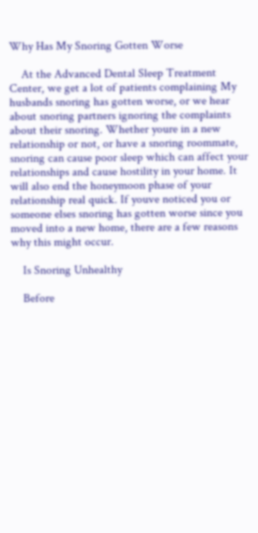Why Has My Snoring Gotten Worse

    At the Advanced Dental Sleep Treatment Center, we get a lot of patients complaining My husbands snoring has gotten worse, or we hear about snoring partners ignoring the complaints about their snoring. Whether youre in a new relationship or not, or have a snoring roommate, snoring can cause poor sleep which can affect your relationships and cause hostility in your home. It will also end the honeymoon phase of your relationship real quick. If youve noticed you or someone elses snoring has gotten worse since you moved into a new home, there are a few reasons why this might occur.

    Is Snoring Unhealthy

    Before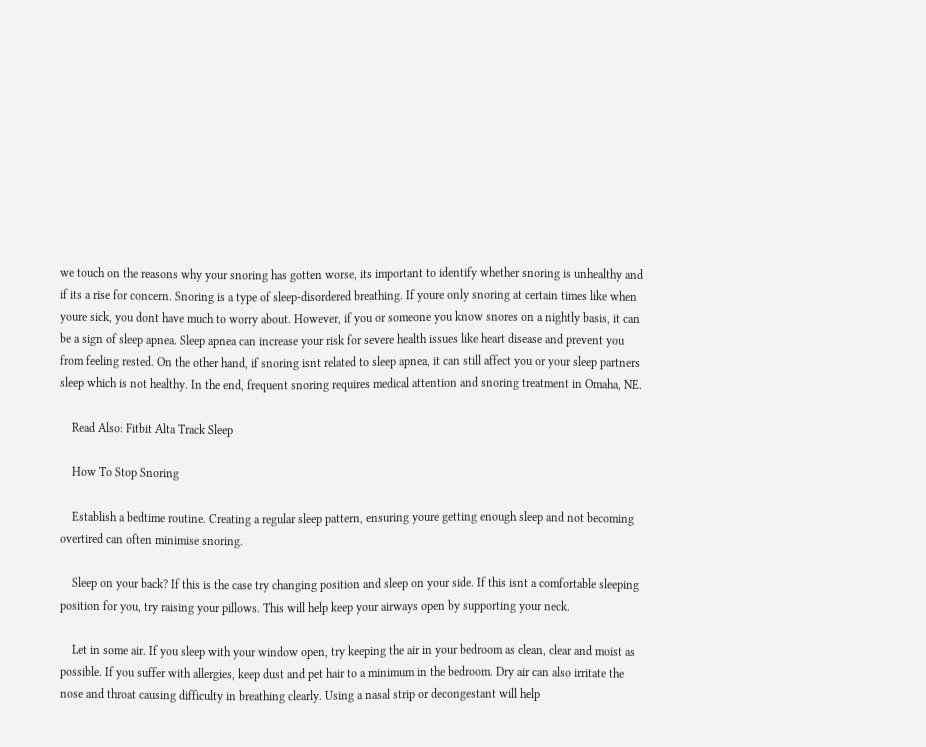we touch on the reasons why your snoring has gotten worse, its important to identify whether snoring is unhealthy and if its a rise for concern. Snoring is a type of sleep-disordered breathing. If youre only snoring at certain times like when youre sick, you dont have much to worry about. However, if you or someone you know snores on a nightly basis, it can be a sign of sleep apnea. Sleep apnea can increase your risk for severe health issues like heart disease and prevent you from feeling rested. On the other hand, if snoring isnt related to sleep apnea, it can still affect you or your sleep partners sleep which is not healthy. In the end, frequent snoring requires medical attention and snoring treatment in Omaha, NE.

    Read Also: Fitbit Alta Track Sleep

    How To Stop Snoring

    Establish a bedtime routine. Creating a regular sleep pattern, ensuring youre getting enough sleep and not becoming overtired can often minimise snoring.

    Sleep on your back? If this is the case try changing position and sleep on your side. If this isnt a comfortable sleeping position for you, try raising your pillows. This will help keep your airways open by supporting your neck.

    Let in some air. If you sleep with your window open, try keeping the air in your bedroom as clean, clear and moist as possible. If you suffer with allergies, keep dust and pet hair to a minimum in the bedroom. Dry air can also irritate the nose and throat causing difficulty in breathing clearly. Using a nasal strip or decongestant will help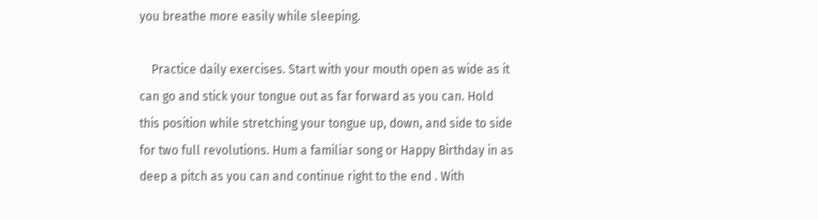you breathe more easily while sleeping.

    Practice daily exercises. Start with your mouth open as wide as it can go and stick your tongue out as far forward as you can. Hold this position while stretching your tongue up, down, and side to side for two full revolutions. Hum a familiar song or Happy Birthday in as deep a pitch as you can and continue right to the end . With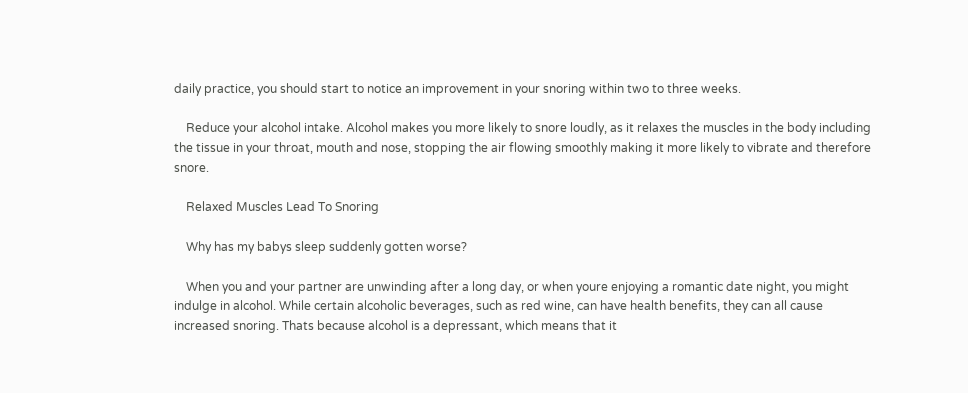daily practice, you should start to notice an improvement in your snoring within two to three weeks.

    Reduce your alcohol intake. Alcohol makes you more likely to snore loudly, as it relaxes the muscles in the body including the tissue in your throat, mouth and nose, stopping the air flowing smoothly making it more likely to vibrate and therefore snore.

    Relaxed Muscles Lead To Snoring

    Why has my babys sleep suddenly gotten worse?

    When you and your partner are unwinding after a long day, or when youre enjoying a romantic date night, you might indulge in alcohol. While certain alcoholic beverages, such as red wine, can have health benefits, they can all cause increased snoring. Thats because alcohol is a depressant, which means that it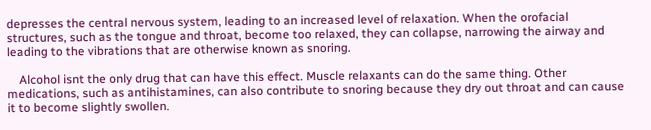depresses the central nervous system, leading to an increased level of relaxation. When the orofacial structures, such as the tongue and throat, become too relaxed, they can collapse, narrowing the airway and leading to the vibrations that are otherwise known as snoring.

    Alcohol isnt the only drug that can have this effect. Muscle relaxants can do the same thing. Other medications, such as antihistamines, can also contribute to snoring because they dry out throat and can cause it to become slightly swollen.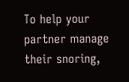To help your partner manage their snoring,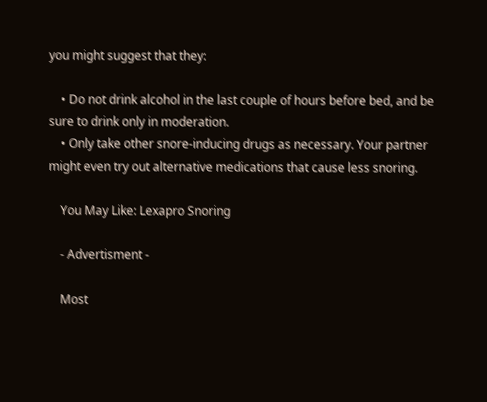you might suggest that they:

    • Do not drink alcohol in the last couple of hours before bed, and be sure to drink only in moderation.
    • Only take other snore-inducing drugs as necessary. Your partner might even try out alternative medications that cause less snoring.

    You May Like: Lexapro Snoring

    - Advertisment -

    Most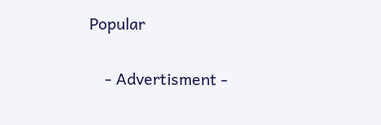Popular

    - Advertisment -